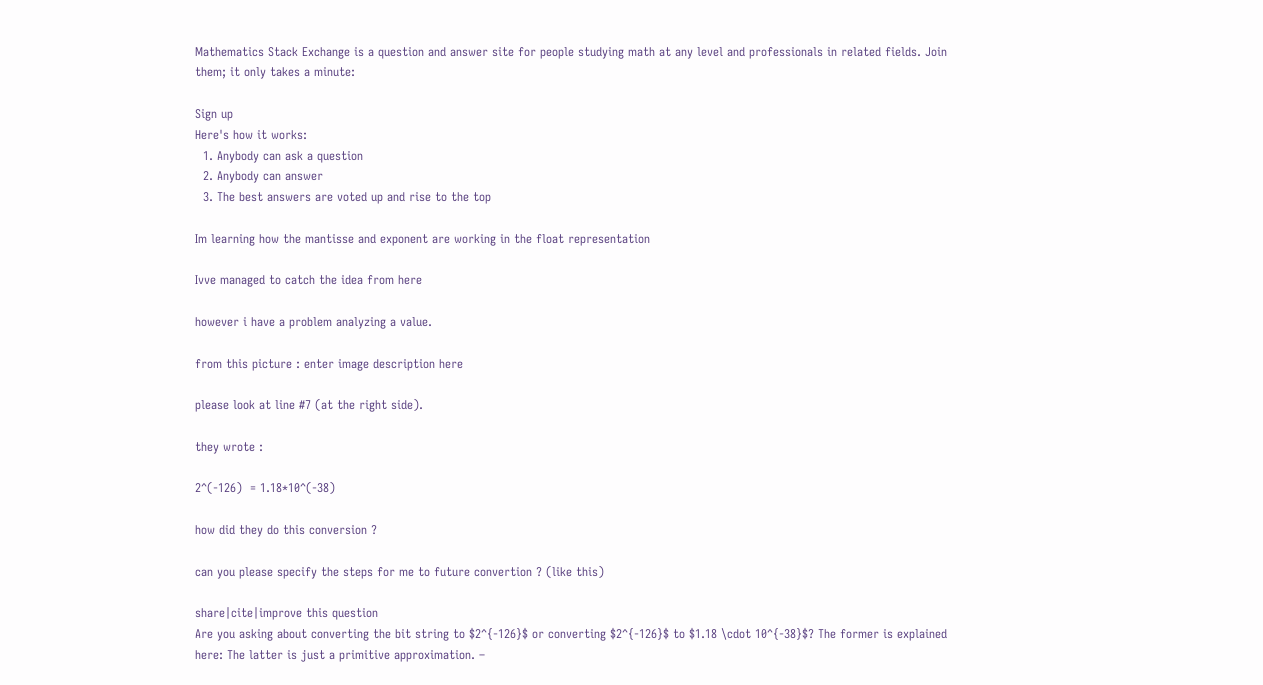Mathematics Stack Exchange is a question and answer site for people studying math at any level and professionals in related fields. Join them; it only takes a minute:

Sign up
Here's how it works:
  1. Anybody can ask a question
  2. Anybody can answer
  3. The best answers are voted up and rise to the top

Im learning how the mantisse and exponent are working in the float representation

Ivve managed to catch the idea from here

however i have a problem analyzing a value.

from this picture : enter image description here

please look at line #7 (at the right side).

they wrote :

2^(-126)  = 1.18*10^(-38)

how did they do this conversion ?

can you please specify the steps for me to future convertion ? (like this)

share|cite|improve this question
Are you asking about converting the bit string to $2^{-126}$ or converting $2^{-126}$ to $1.18 \cdot 10^{-38}$? The former is explained here: The latter is just a primitive approximation. –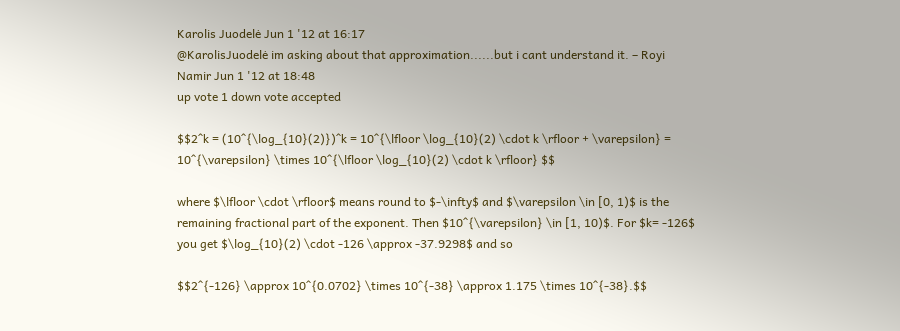Karolis Juodelė Jun 1 '12 at 16:17
@KarolisJuodelė im asking about that approximation......but i cant understand it. – Royi Namir Jun 1 '12 at 18:48
up vote 1 down vote accepted

$$2^k = (10^{\log_{10}(2)})^k = 10^{\lfloor \log_{10}(2) \cdot k \rfloor + \varepsilon} = 10^{\varepsilon} \times 10^{\lfloor \log_{10}(2) \cdot k \rfloor} $$

where $\lfloor \cdot \rfloor$ means round to $-\infty$ and $\varepsilon \in [0, 1)$ is the remaining fractional part of the exponent. Then $10^{\varepsilon} \in [1, 10)$. For $k= -126$ you get $\log_{10}(2) \cdot -126 \approx -37.9298$ and so

$$2^{-126} \approx 10^{0.0702} \times 10^{-38} \approx 1.175 \times 10^{-38}.$$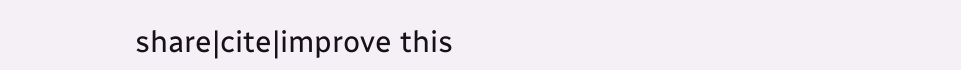share|cite|improve this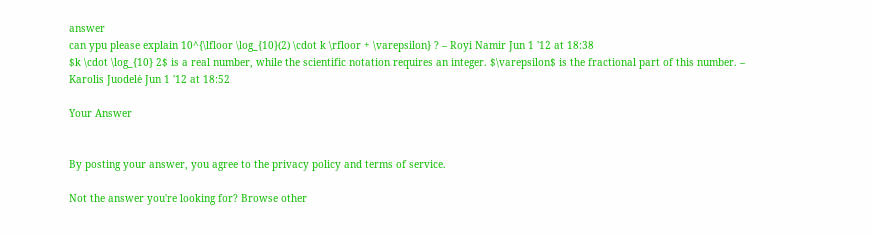answer
can ypu please explain 10^{\lfloor \log_{10}(2) \cdot k \rfloor + \varepsilon} ? – Royi Namir Jun 1 '12 at 18:38
$k \cdot \log_{10} 2$ is a real number, while the scientific notation requires an integer. $\varepsilon$ is the fractional part of this number. – Karolis Juodelė Jun 1 '12 at 18:52

Your Answer


By posting your answer, you agree to the privacy policy and terms of service.

Not the answer you're looking for? Browse other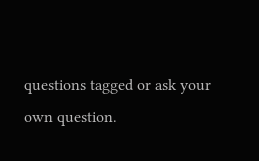questions tagged or ask your own question.